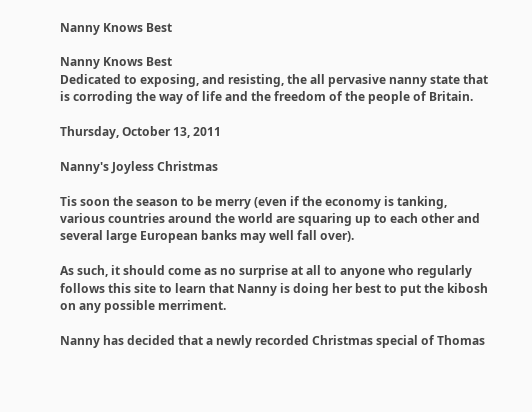Nanny Knows Best

Nanny Knows Best
Dedicated to exposing, and resisting, the all pervasive nanny state that is corroding the way of life and the freedom of the people of Britain.

Thursday, October 13, 2011

Nanny's Joyless Christmas

Tis soon the season to be merry (even if the economy is tanking, various countries around the world are squaring up to each other and several large European banks may well fall over).

As such, it should come as no surprise at all to anyone who regularly follows this site to learn that Nanny is doing her best to put the kibosh on any possible merriment.

Nanny has decided that a newly recorded Christmas special of Thomas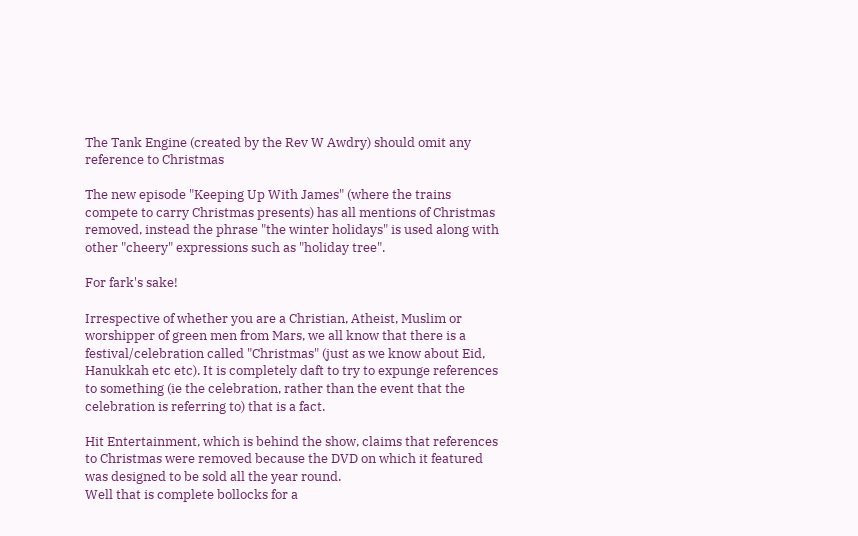The Tank Engine (created by the Rev W Awdry) should omit any reference to Christmas

The new episode "Keeping Up With James" (where the trains compete to carry Christmas presents) has all mentions of Christmas removed, instead the phrase "the winter holidays" is used along with other "cheery" expressions such as "holiday tree".

For fark's sake!

Irrespective of whether you are a Christian, Atheist, Muslim or worshipper of green men from Mars, we all know that there is a festival/celebration called "Christmas" (just as we know about Eid, Hanukkah etc etc). It is completely daft to try to expunge references to something (ie the celebration, rather than the event that the celebration is referring to) that is a fact.

Hit Entertainment, which is behind the show, claims that references to Christmas were removed because the DVD on which it featured was designed to be sold all the year round.
Well that is complete bollocks for a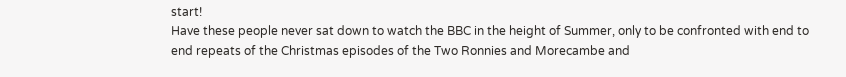start!
Have these people never sat down to watch the BBC in the height of Summer, only to be confronted with end to end repeats of the Christmas episodes of the Two Ronnies and Morecambe and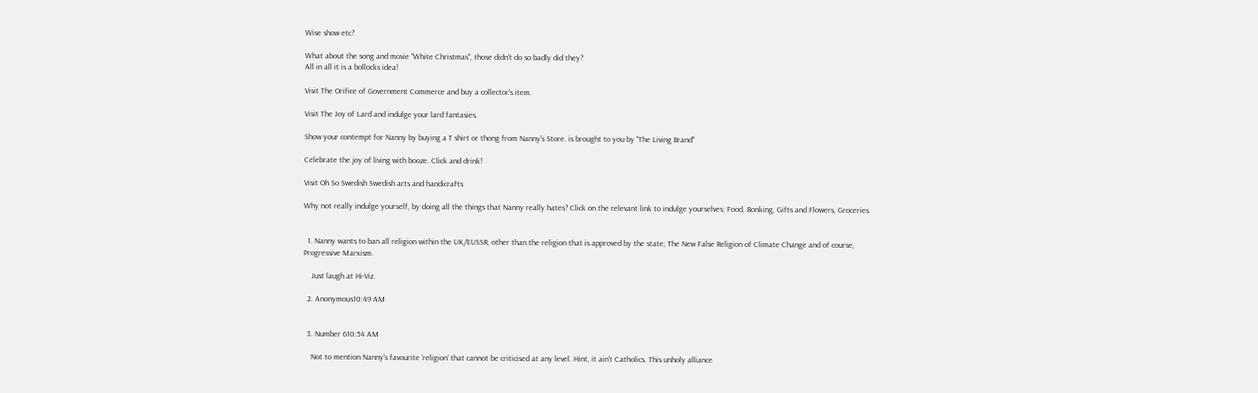Wise show etc?

What about the song and movie "White Christmas", those didn't do so badly did they?
All in all it is a bollocks idea!

Visit The Orifice of Government Commerce and buy a collector's item.

Visit The Joy of Lard and indulge your lard fantasies.

Show your contempt for Nanny by buying a T shirt or thong from Nanny's Store. is brought to you by "The Living Brand"

Celebrate the joy of living with booze. Click and drink!

Visit Oh So Swedish Swedish arts and handicrafts

Why not really indulge yourself, by doing all the things that Nanny really hates? Click on the relevant link to indulge yourselves; Food, Bonking, Gifts and Flowers, Groceries


  1. Nanny wants to ban all religion within the UK/EUSSR, other than the religion that is approved by the state; The New False Religion of Climate Change and of course, Progressive Marxism.

    Just laugh at Hi-Viz.

  2. Anonymous10:49 AM


  3. Number 610:54 AM

    Not to mention Nanny's favourite 'religion' that cannot be criticised at any level. Hint, it ain't Catholics. This unholy alliance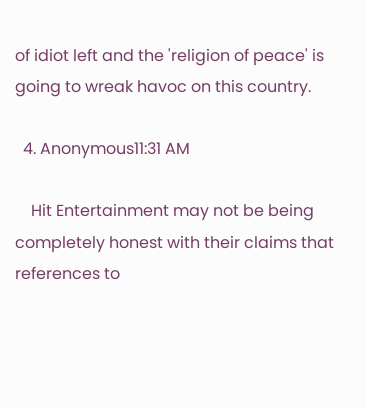of idiot left and the 'religion of peace' is going to wreak havoc on this country.

  4. Anonymous11:31 AM

    Hit Entertainment may not be being completely honest with their claims that references to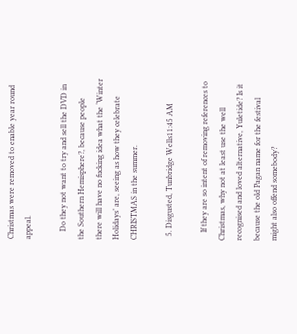Christmas were removed to enable year round appeal.

    Do they not want to try and sell the DVD in the Southern Hemisphere?, because people there will have no fucking idea what the ‘Winter Holidays’ are, seeing as how they celebrate CHRISTMAS in the summer.

  5. Disgusted, Tunbridge Wells11:45 AM

    If they are so intent of removing references to Christmas, why not at least use the well recognised and loved alternative, Yuletide? Is it because the old Pagan name for the festival might also offend somebody?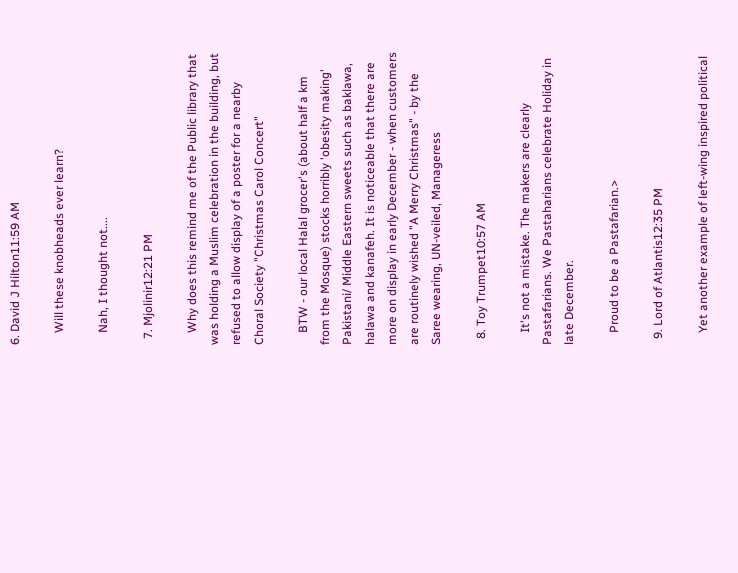6. David J Hilton11:59 AM

    Will these knobheads ever learn?

    Nah, I thought not....

  7. Mjolinir12:21 PM

    Why does this remind me of the Public library that was holding a Muslim celebration in the building, but refused to allow display of a poster for a nearby Choral Society "Christmas Carol Concert"

    BTW - our local Halal grocer's (about half a km from the Mosque) stocks horribly 'obesity making' Pakistani/ Middle Eastern sweets such as baklawa, halawa and kanafeh. It is noticeable that there are more on display in early December - when customers are routinely wished "A Merry Christmas" - by the Saree wearing, UN-veiled, Manageress

  8. Toy Trumpet10:57 AM

    It's not a mistake. The makers are clearly Pastafarians. We Pastaharians celebrate Holiday in late December.

    Proud to be a Pastafarian.>

  9. Lord of Atlantis12:35 PM

    Yet another example of left-wing inspired political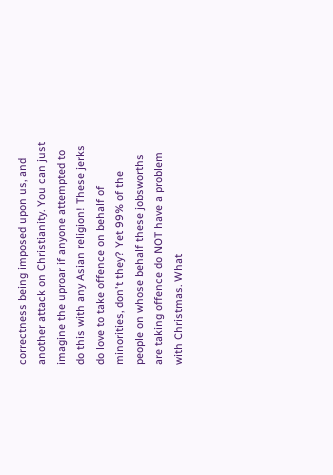correctness being imposed upon us, and another attack on Christianity. You can just imagine the uproar if anyone attempted to do this with any Asian religion! These jerks do love to take offence on behalf of minorities, don't they? Yet 99% of the people on whose behalf these jobsworths are taking offence do NOT have a problem with Christmas. What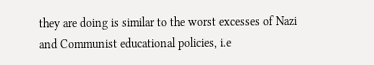they are doing is similar to the worst excesses of Nazi and Communist educational policies, i.e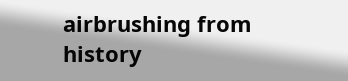airbrushing from history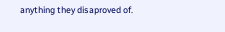anything they disaproved of.